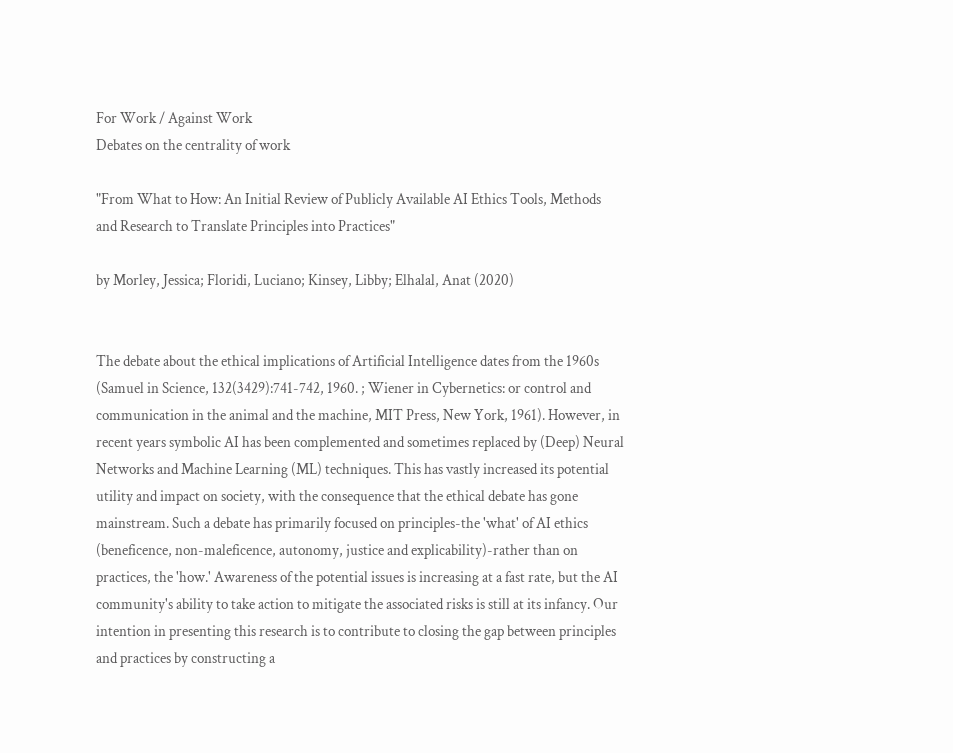For Work / Against Work
Debates on the centrality of work

"From What to How: An Initial Review of Publicly Available AI Ethics Tools, Methods and Research to Translate Principles into Practices"

by Morley, Jessica; Floridi, Luciano; Kinsey, Libby; Elhalal, Anat (2020)


The debate about the ethical implications of Artificial Intelligence dates from the 1960s (Samuel in Science, 132(3429):741-742, 1960. ; Wiener in Cybernetics: or control and communication in the animal and the machine, MIT Press, New York, 1961). However, in recent years symbolic AI has been complemented and sometimes replaced by (Deep) Neural Networks and Machine Learning (ML) techniques. This has vastly increased its potential utility and impact on society, with the consequence that the ethical debate has gone mainstream. Such a debate has primarily focused on principles-the 'what' of AI ethics (beneficence, non-maleficence, autonomy, justice and explicability)-rather than on practices, the 'how.' Awareness of the potential issues is increasing at a fast rate, but the AI community's ability to take action to mitigate the associated risks is still at its infancy. Our intention in presenting this research is to contribute to closing the gap between principles and practices by constructing a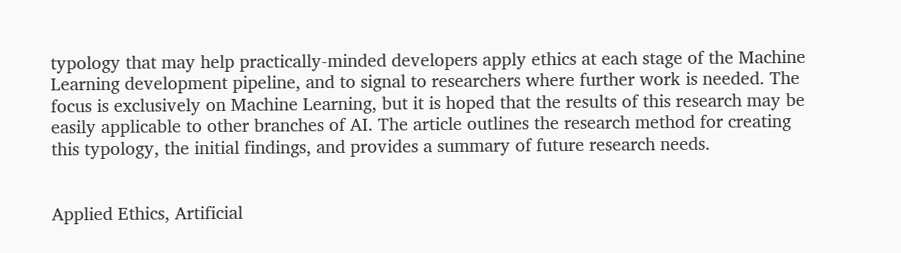typology that may help practically-minded developers apply ethics at each stage of the Machine Learning development pipeline, and to signal to researchers where further work is needed. The focus is exclusively on Machine Learning, but it is hoped that the results of this research may be easily applicable to other branches of AI. The article outlines the research method for creating this typology, the initial findings, and provides a summary of future research needs.


Applied Ethics, Artificial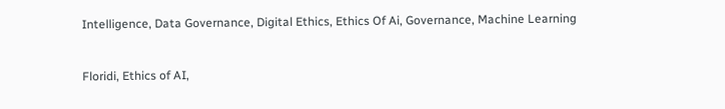Intelligence, Data Governance, Digital Ethics, Ethics Of Ai, Governance, Machine Learning


Floridi, Ethics of AI,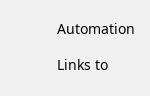Automation

Links to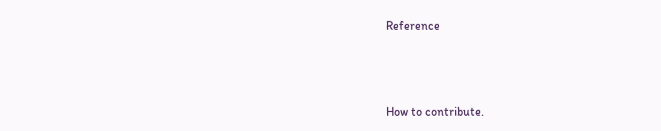Reference



How to contribute.